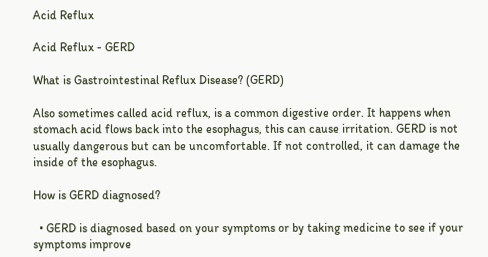Acid Reflux

Acid Reflux - GERD

What is Gastrointestinal Reflux Disease? (GERD)

Also sometimes called acid reflux, is a common digestive order. It happens when stomach acid flows back into the esophagus, this can cause irritation. GERD is not usually dangerous but can be uncomfortable. If not controlled, it can damage the inside of the esophagus.

How is GERD diagnosed?

  • GERD is diagnosed based on your symptoms or by taking medicine to see if your symptoms improve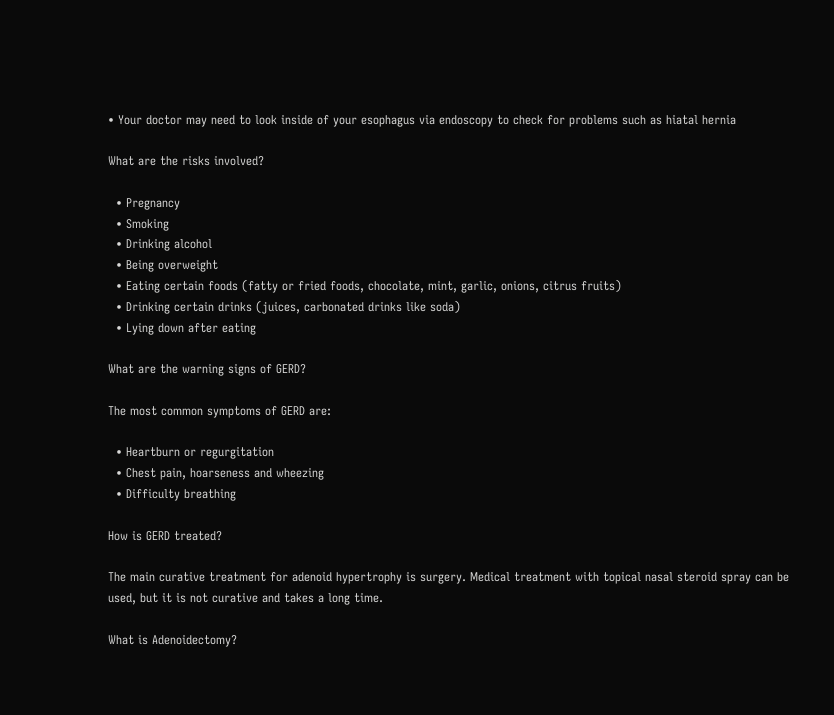• Your doctor may need to look inside of your esophagus via endoscopy to check for problems such as hiatal hernia

What are the risks involved?

  • Pregnancy
  • Smoking
  • Drinking alcohol
  • Being overweight
  • Eating certain foods (fatty or fried foods, chocolate, mint, garlic, onions, citrus fruits)
  • Drinking certain drinks (juices, carbonated drinks like soda)
  • Lying down after eating

What are the warning signs of GERD?

The most common symptoms of GERD are:

  • Heartburn or regurgitation
  • Chest pain, hoarseness and wheezing
  • Difficulty breathing

How is GERD treated?

The main curative treatment for adenoid hypertrophy is surgery. Medical treatment with topical nasal steroid spray can be used, but it is not curative and takes a long time.

What is Adenoidectomy?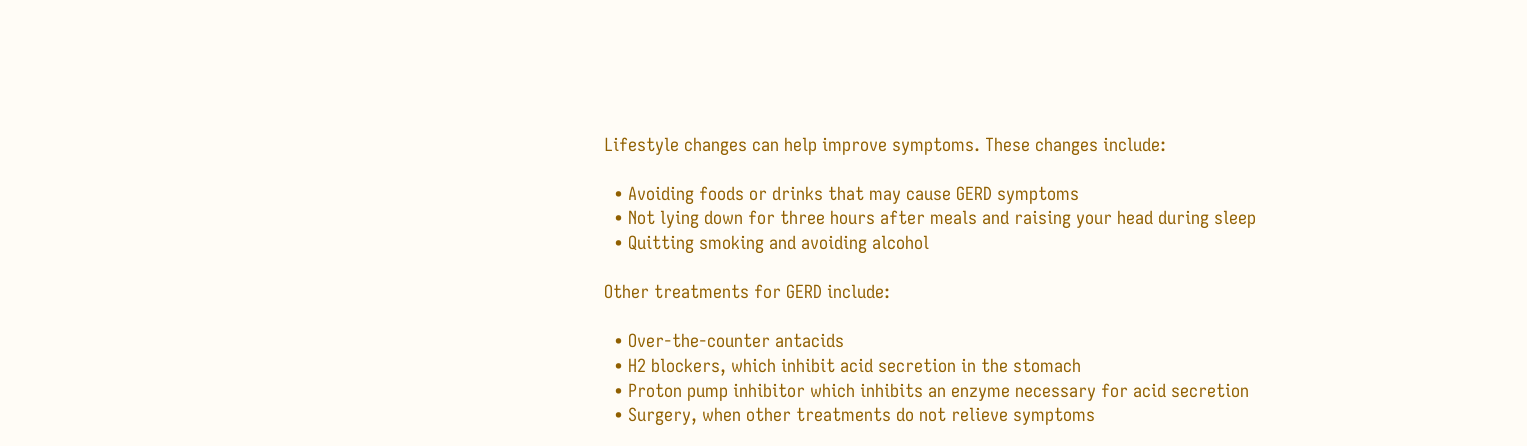Lifestyle changes can help improve symptoms. These changes include:

  • Avoiding foods or drinks that may cause GERD symptoms
  • Not lying down for three hours after meals and raising your head during sleep
  • Quitting smoking and avoiding alcohol

Other treatments for GERD include:

  • Over-the-counter antacids
  • H2 blockers, which inhibit acid secretion in the stomach
  • Proton pump inhibitor which inhibits an enzyme necessary for acid secretion
  • Surgery, when other treatments do not relieve symptoms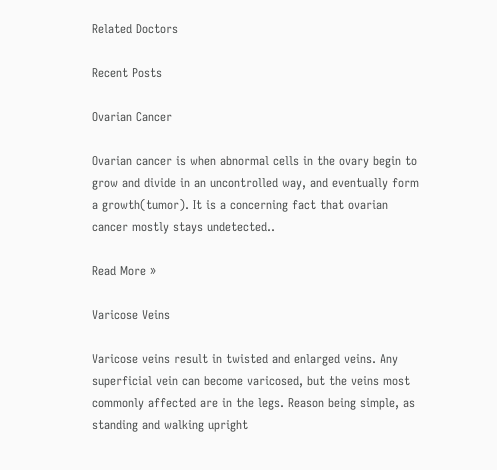Related Doctors

Recent Posts

Ovarian Cancer

Ovarian cancer is when abnormal cells in the ovary begin to grow and divide in an uncontrolled way, and eventually form a growth(tumor). It is a concerning fact that ovarian cancer mostly stays undetected..

Read More »

Varicose Veins

Varicose veins result in twisted and enlarged veins. Any superficial vein can become varicosed, but the veins most commonly affected are in the legs. Reason being simple, as standing and walking upright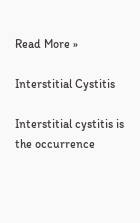Read More »

Interstitial Cystitis

Interstitial cystitis is the occurrence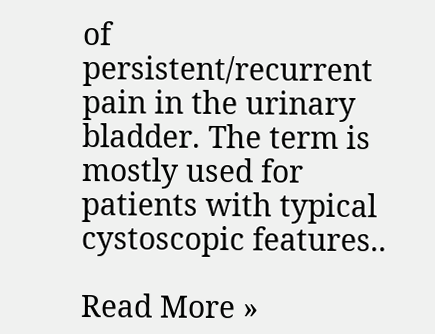of persistent/recurrent pain in the urinary bladder. The term is mostly used for patients with typical cystoscopic features..

Read More »